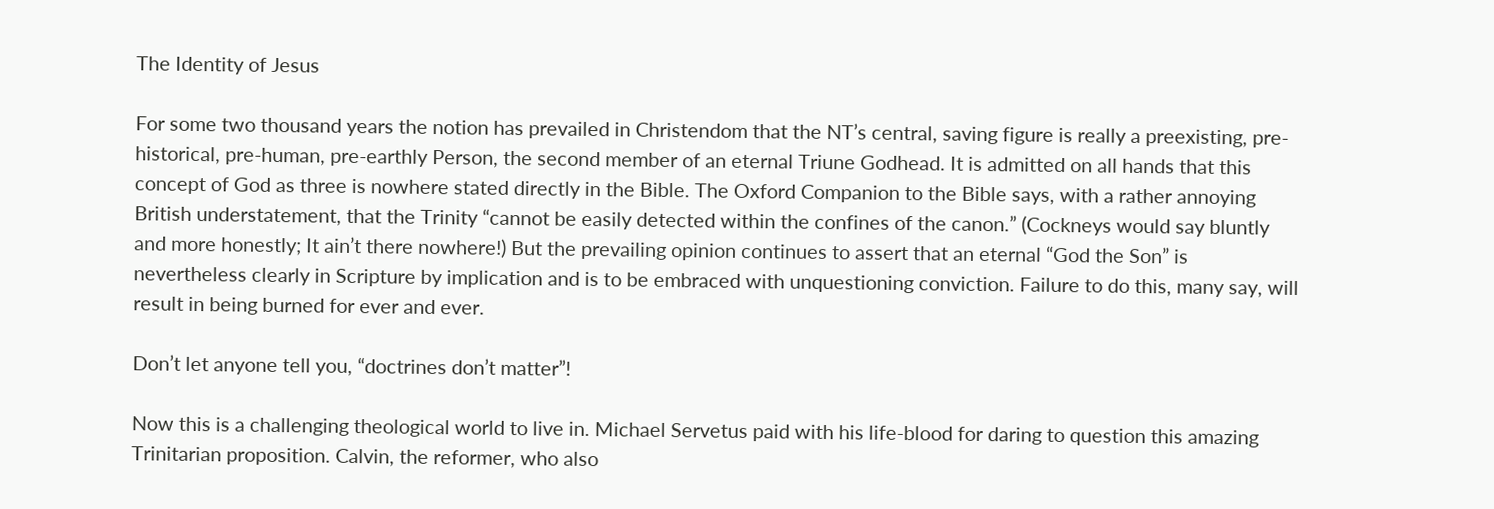The Identity of Jesus

For some two thousand years the notion has prevailed in Christendom that the NT’s central, saving figure is really a preexisting, pre-historical, pre-human, pre-earthly Person, the second member of an eternal Triune Godhead. It is admitted on all hands that this concept of God as three is nowhere stated directly in the Bible. The Oxford Companion to the Bible says, with a rather annoying British understatement, that the Trinity “cannot be easily detected within the confines of the canon.” (Cockneys would say bluntly and more honestly; It ain’t there nowhere!) But the prevailing opinion continues to assert that an eternal “God the Son” is nevertheless clearly in Scripture by implication and is to be embraced with unquestioning conviction. Failure to do this, many say, will result in being burned for ever and ever.

Don’t let anyone tell you, “doctrines don’t matter”!

Now this is a challenging theological world to live in. Michael Servetus paid with his life-blood for daring to question this amazing Trinitarian proposition. Calvin, the reformer, who also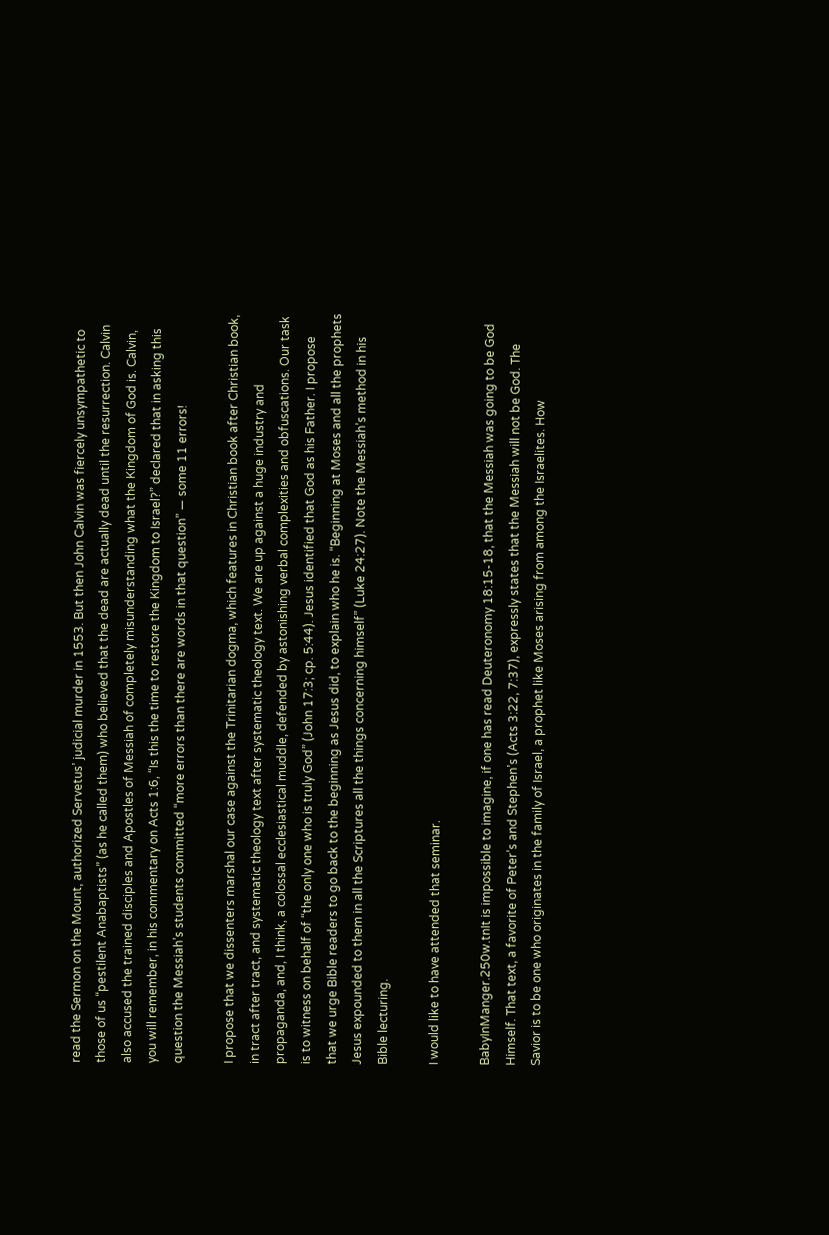read the Sermon on the Mount, authorized Servetus’ judicial murder in 1553. But then John Calvin was fiercely unsympathetic to those of us “pestilent Anabaptists” (as he called them) who believed that the dead are actually dead until the resurrection. Calvin also accused the trained disciples and Apostles of Messiah of completely misunderstanding what the Kingdom of God is. Calvin, you will remember, in his commentary on Acts 1:6, “Is this the time to restore the Kingdom to Israel?” declared that in asking this question the Messiah’s students committed “more errors than there are words in that question” — some 11 errors!

I propose that we dissenters marshal our case against the Trinitarian dogma, which features in Christian book after Christian book, in tract after tract, and systematic theology text after systematic theology text. We are up against a huge industry and propaganda, and, I think, a colossal ecclesiastical muddle, defended by astonishing verbal complexities and obfuscations. Our task is to witness on behalf of “the only one who is truly God” (John 17:3; cp. 5:44). Jesus identified that God as his Father. I propose that we urge Bible readers to go back to the beginning as Jesus did, to explain who he is. “Beginning at Moses and all the prophets Jesus expounded to them in all the Scriptures all the things concerning himself” (Luke 24:27). Note the Messiah’s method in his Bible lecturing.

I would like to have attended that seminar.

BabyInManger.250w.tnIt is impossible to imagine, if one has read Deuteronomy 18:15-18, that the Messiah was going to be God Himself. That text, a favorite of Peter’s and Stephen’s (Acts 3:22, 7:37), expressly states that the Messiah will not be God. The Savior is to be one who originates in the family of Israel, a prophet like Moses arising from among the Israelites. How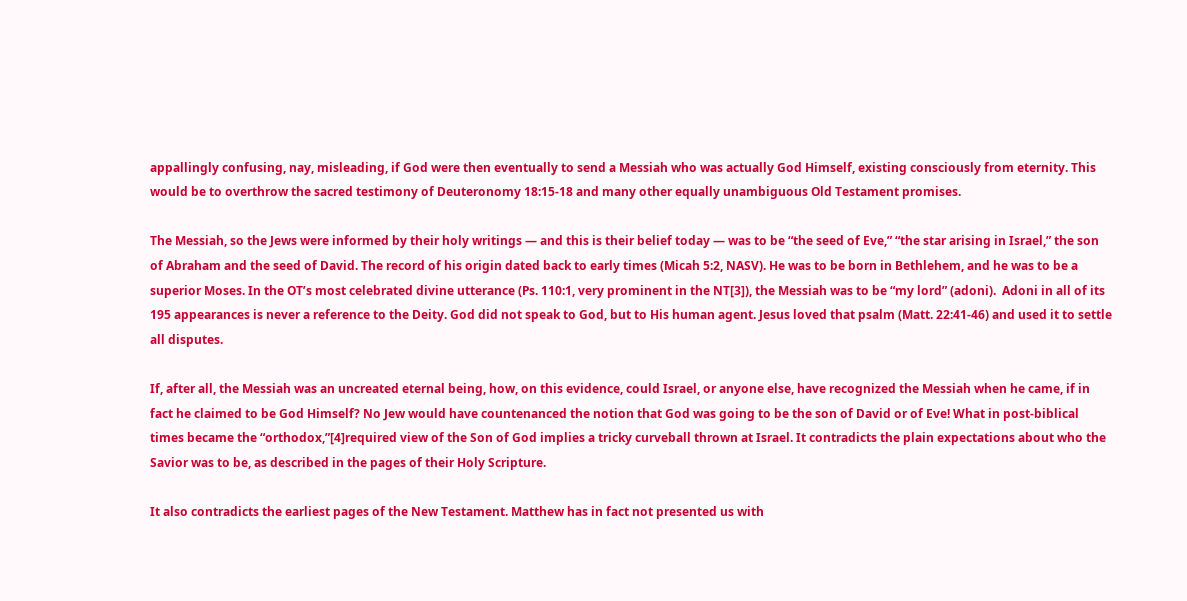appallingly confusing, nay, misleading, if God were then eventually to send a Messiah who was actually God Himself, existing consciously from eternity. This would be to overthrow the sacred testimony of Deuteronomy 18:15-18 and many other equally unambiguous Old Testament promises.

The Messiah, so the Jews were informed by their holy writings — and this is their belief today — was to be “the seed of Eve,” “the star arising in Israel,” the son of Abraham and the seed of David. The record of his origin dated back to early times (Micah 5:2, NASV). He was to be born in Bethlehem, and he was to be a superior Moses. In the OT’s most celebrated divine utterance (Ps. 110:1, very prominent in the NT[3]), the Messiah was to be “my lord” (adoni).  Adoni in all of its 195 appearances is never a reference to the Deity. God did not speak to God, but to His human agent. Jesus loved that psalm (Matt. 22:41-46) and used it to settle all disputes.

If, after all, the Messiah was an uncreated eternal being, how, on this evidence, could Israel, or anyone else, have recognized the Messiah when he came, if in fact he claimed to be God Himself? No Jew would have countenanced the notion that God was going to be the son of David or of Eve! What in post-biblical times became the “orthodox,”[4]required view of the Son of God implies a tricky curveball thrown at Israel. It contradicts the plain expectations about who the Savior was to be, as described in the pages of their Holy Scripture.

It also contradicts the earliest pages of the New Testament. Matthew has in fact not presented us with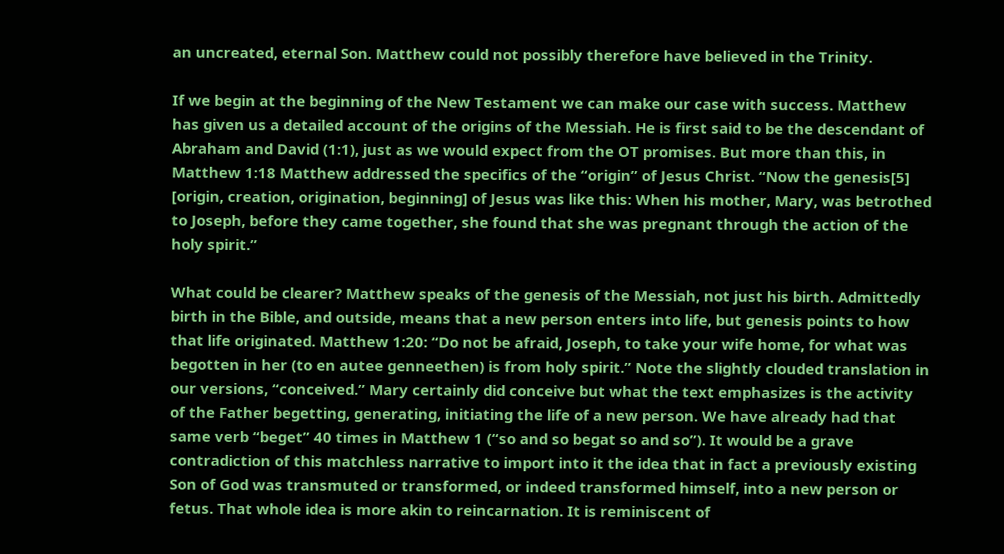an uncreated, eternal Son. Matthew could not possibly therefore have believed in the Trinity.

If we begin at the beginning of the New Testament we can make our case with success. Matthew has given us a detailed account of the origins of the Messiah. He is first said to be the descendant of Abraham and David (1:1), just as we would expect from the OT promises. But more than this, in Matthew 1:18 Matthew addressed the specifics of the “origin” of Jesus Christ. “Now the genesis[5] [origin, creation, origination, beginning] of Jesus was like this: When his mother, Mary, was betrothed to Joseph, before they came together, she found that she was pregnant through the action of the holy spirit.”

What could be clearer? Matthew speaks of the genesis of the Messiah, not just his birth. Admittedly birth in the Bible, and outside, means that a new person enters into life, but genesis points to how that life originated. Matthew 1:20: “Do not be afraid, Joseph, to take your wife home, for what was begotten in her (to en autee genneethen) is from holy spirit.” Note the slightly clouded translation in our versions, “conceived.” Mary certainly did conceive but what the text emphasizes is the activity of the Father begetting, generating, initiating the life of a new person. We have already had that same verb “beget” 40 times in Matthew 1 (“so and so begat so and so”). It would be a grave contradiction of this matchless narrative to import into it the idea that in fact a previously existing Son of God was transmuted or transformed, or indeed transformed himself, into a new person or fetus. That whole idea is more akin to reincarnation. It is reminiscent of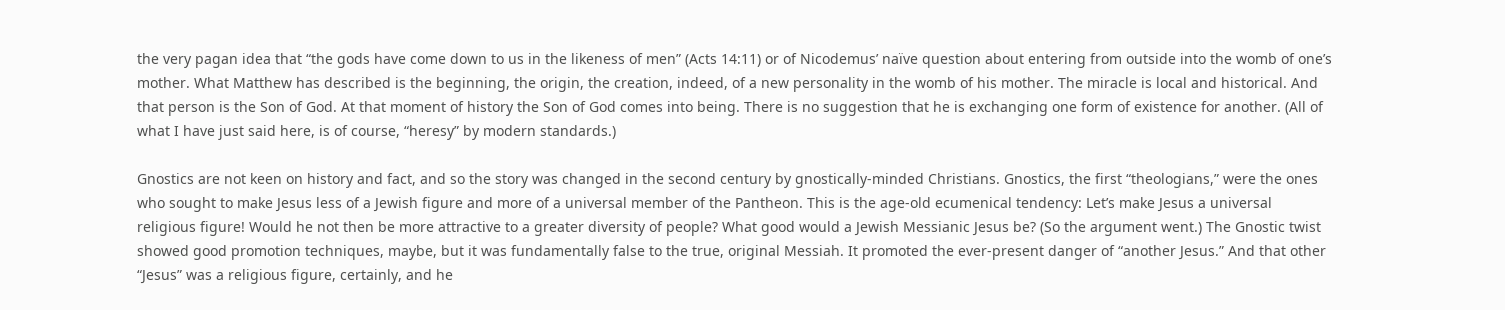the very pagan idea that “the gods have come down to us in the likeness of men” (Acts 14:11) or of Nicodemus’ naïve question about entering from outside into the womb of one’s mother. What Matthew has described is the beginning, the origin, the creation, indeed, of a new personality in the womb of his mother. The miracle is local and historical. And that person is the Son of God. At that moment of history the Son of God comes into being. There is no suggestion that he is exchanging one form of existence for another. (All of what I have just said here, is of course, “heresy” by modern standards.)

Gnostics are not keen on history and fact, and so the story was changed in the second century by gnostically-minded Christians. Gnostics, the first “theologians,” were the ones who sought to make Jesus less of a Jewish figure and more of a universal member of the Pantheon. This is the age-old ecumenical tendency: Let’s make Jesus a universal religious figure! Would he not then be more attractive to a greater diversity of people? What good would a Jewish Messianic Jesus be? (So the argument went.) The Gnostic twist showed good promotion techniques, maybe, but it was fundamentally false to the true, original Messiah. It promoted the ever-present danger of “another Jesus.” And that other “Jesus” was a religious figure, certainly, and he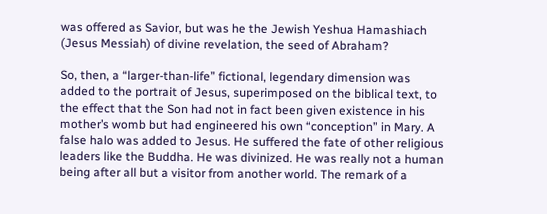was offered as Savior, but was he the Jewish Yeshua Hamashiach (Jesus Messiah) of divine revelation, the seed of Abraham?

So, then, a “larger-than-life” fictional, legendary dimension was added to the portrait of Jesus, superimposed on the biblical text, to the effect that the Son had not in fact been given existence in his mother’s womb but had engineered his own “conception” in Mary. A false halo was added to Jesus. He suffered the fate of other religious leaders like the Buddha. He was divinized. He was really not a human being after all but a visitor from another world. The remark of a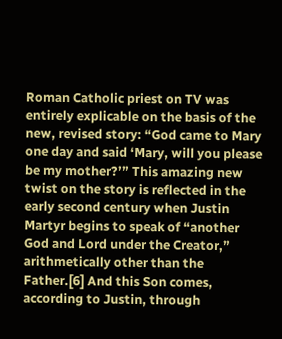Roman Catholic priest on TV was entirely explicable on the basis of the new, revised story: “God came to Mary one day and said ‘Mary, will you please be my mother?’” This amazing new twist on the story is reflected in the early second century when Justin Martyr begins to speak of “another God and Lord under the Creator,” arithmetically other than the Father.[6] And this Son comes, according to Justin, through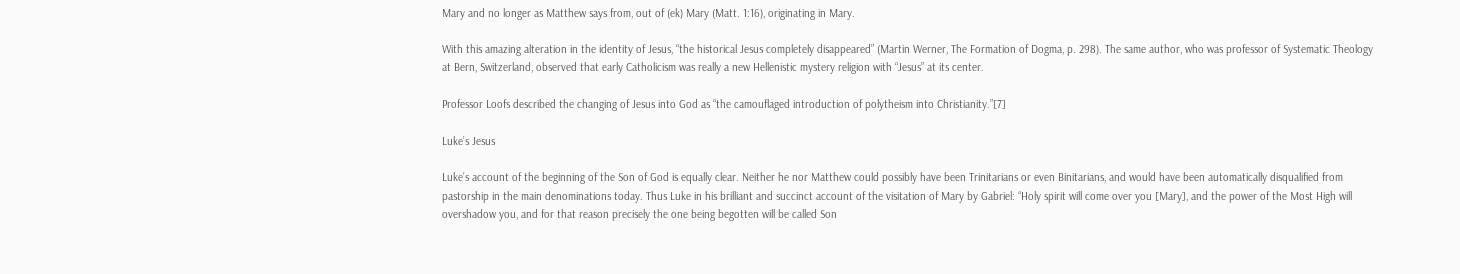Mary and no longer as Matthew says from, out of (ek) Mary (Matt. 1:16), originating in Mary.

With this amazing alteration in the identity of Jesus, “the historical Jesus completely disappeared” (Martin Werner, The Formation of Dogma, p. 298). The same author, who was professor of Systematic Theology at Bern, Switzerland, observed that early Catholicism was really a new Hellenistic mystery religion with “Jesus” at its center.

Professor Loofs described the changing of Jesus into God as “the camouflaged introduction of polytheism into Christianity.”[7]

Luke’s Jesus

Luke’s account of the beginning of the Son of God is equally clear. Neither he nor Matthew could possibly have been Trinitarians or even Binitarians, and would have been automatically disqualified from pastorship in the main denominations today. Thus Luke in his brilliant and succinct account of the visitation of Mary by Gabriel: “Holy spirit will come over you [Mary], and the power of the Most High will overshadow you, and for that reason precisely the one being begotten will be called Son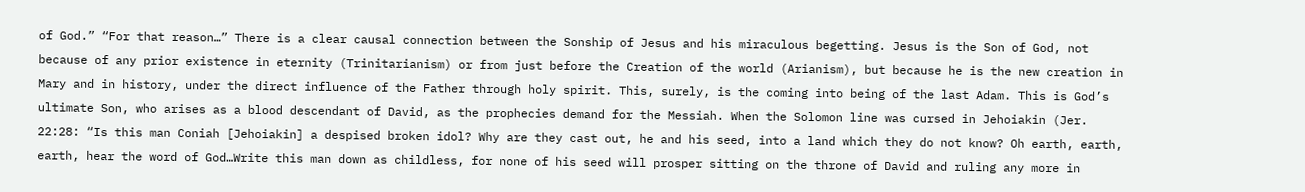of God.” “For that reason…” There is a clear causal connection between the Sonship of Jesus and his miraculous begetting. Jesus is the Son of God, not because of any prior existence in eternity (Trinitarianism) or from just before the Creation of the world (Arianism), but because he is the new creation in Mary and in history, under the direct influence of the Father through holy spirit. This, surely, is the coming into being of the last Adam. This is God’s ultimate Son, who arises as a blood descendant of David, as the prophecies demand for the Messiah. When the Solomon line was cursed in Jehoiakin (Jer. 22:28: “Is this man Coniah [Jehoiakin] a despised broken idol? Why are they cast out, he and his seed, into a land which they do not know? Oh earth, earth, earth, hear the word of God…Write this man down as childless, for none of his seed will prosper sitting on the throne of David and ruling any more in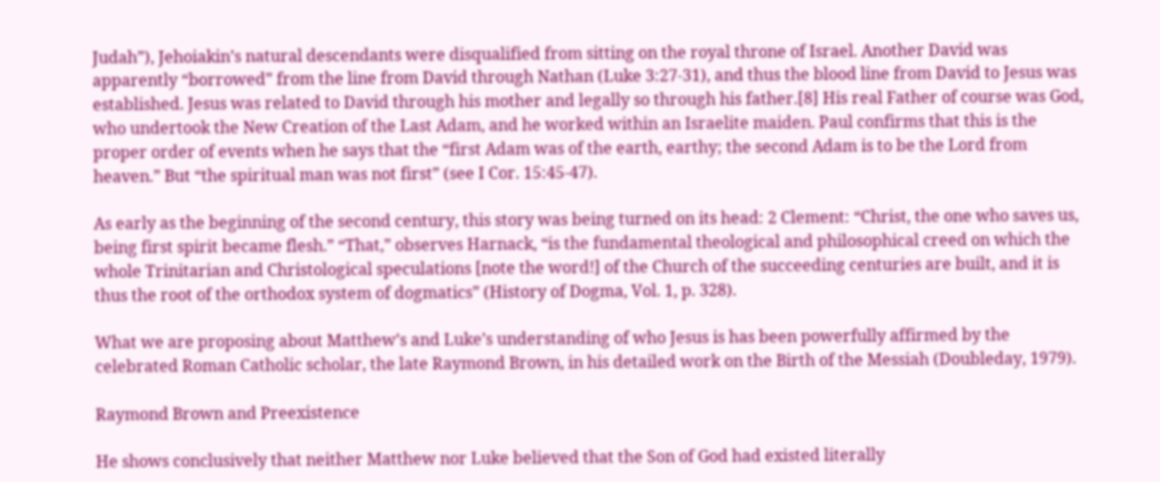Judah”), Jehoiakin’s natural descendants were disqualified from sitting on the royal throne of Israel. Another David was apparently “borrowed” from the line from David through Nathan (Luke 3:27-31), and thus the blood line from David to Jesus was established. Jesus was related to David through his mother and legally so through his father.[8] His real Father of course was God, who undertook the New Creation of the Last Adam, and he worked within an Israelite maiden. Paul confirms that this is the proper order of events when he says that the “first Adam was of the earth, earthy; the second Adam is to be the Lord from heaven.” But “the spiritual man was not first” (see I Cor. 15:45-47).

As early as the beginning of the second century, this story was being turned on its head: 2 Clement: “Christ, the one who saves us, being first spirit became flesh.” “That,” observes Harnack, “is the fundamental theological and philosophical creed on which the whole Trinitarian and Christological speculations [note the word!] of the Church of the succeeding centuries are built, and it is thus the root of the orthodox system of dogmatics” (History of Dogma, Vol. 1, p. 328).

What we are proposing about Matthew’s and Luke’s understanding of who Jesus is has been powerfully affirmed by the celebrated Roman Catholic scholar, the late Raymond Brown, in his detailed work on the Birth of the Messiah (Doubleday, 1979).

Raymond Brown and Preexistence

He shows conclusively that neither Matthew nor Luke believed that the Son of God had existed literally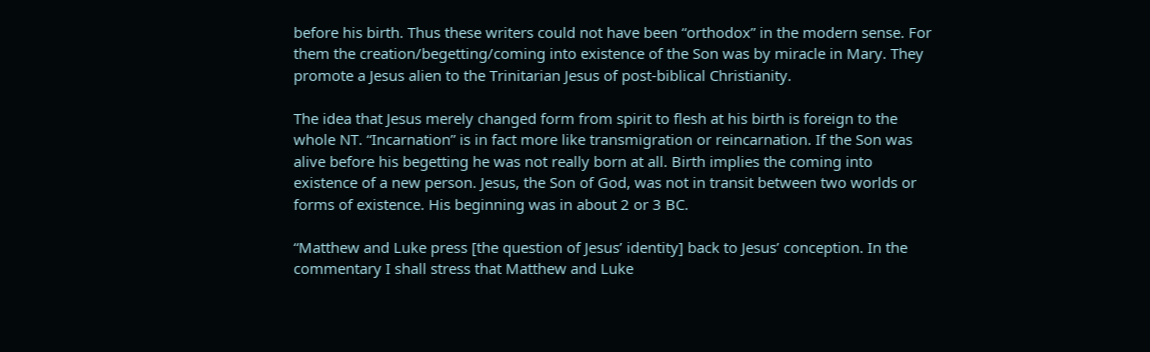before his birth. Thus these writers could not have been “orthodox” in the modern sense. For them the creation/begetting/coming into existence of the Son was by miracle in Mary. They promote a Jesus alien to the Trinitarian Jesus of post-biblical Christianity.

The idea that Jesus merely changed form from spirit to flesh at his birth is foreign to the whole NT. “Incarnation” is in fact more like transmigration or reincarnation. If the Son was alive before his begetting he was not really born at all. Birth implies the coming into existence of a new person. Jesus, the Son of God, was not in transit between two worlds or forms of existence. His beginning was in about 2 or 3 BC.

“Matthew and Luke press [the question of Jesus’ identity] back to Jesus’ conception. In the commentary I shall stress that Matthew and Luke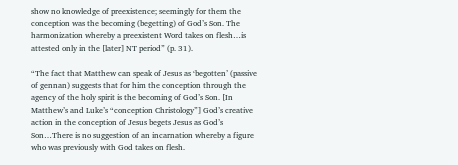show no knowledge of preexistence; seemingly for them the conception was the becoming (begetting) of God’s Son. The harmonization whereby a preexistent Word takes on flesh…is attested only in the [later] NT period” (p. 31).

“The fact that Matthew can speak of Jesus as ‘begotten’ (passive of gennan) suggests that for him the conception through the agency of the holy spirit is the becoming of God’s Son. [In Matthew’s and Luke’s “conception Christology”] God’s creative action in the conception of Jesus begets Jesus as God’s Son…There is no suggestion of an incarnation whereby a figure who was previously with God takes on flesh.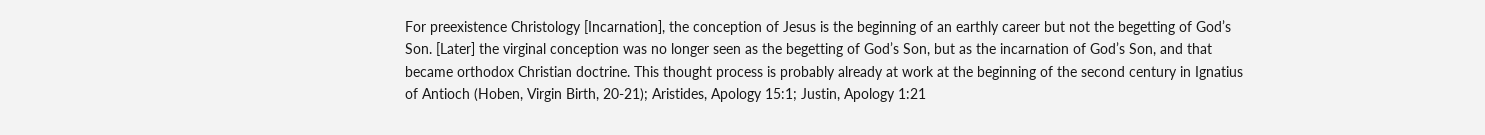For preexistence Christology [Incarnation], the conception of Jesus is the beginning of an earthly career but not the begetting of God’s Son. [Later] the virginal conception was no longer seen as the begetting of God’s Son, but as the incarnation of God’s Son, and that became orthodox Christian doctrine. This thought process is probably already at work at the beginning of the second century in Ignatius of Antioch (Hoben, Virgin Birth, 20-21); Aristides, Apology 15:1; Justin, Apology 1:21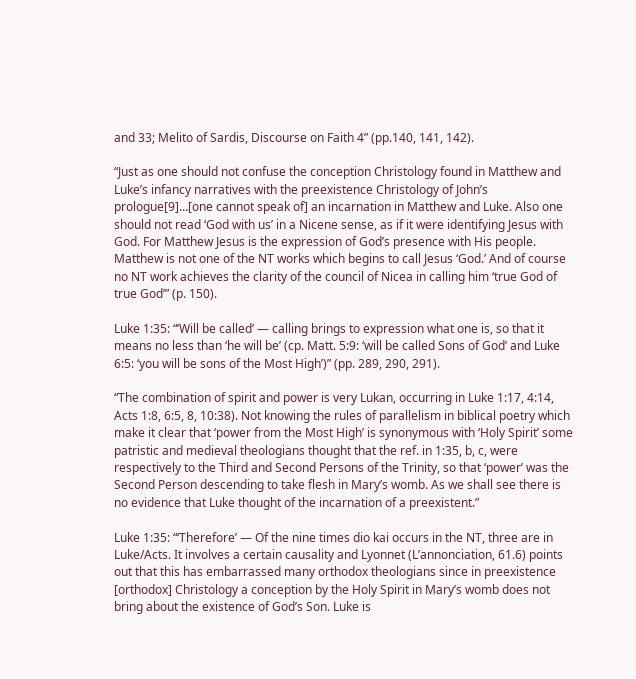and 33; Melito of Sardis, Discourse on Faith 4” (pp.140, 141, 142).

“Just as one should not confuse the conception Christology found in Matthew and Luke’s infancy narratives with the preexistence Christology of John’s prologue[9]…[one cannot speak of] an incarnation in Matthew and Luke. Also one should not read ‘God with us’ in a Nicene sense, as if it were identifying Jesus with God. For Matthew Jesus is the expression of God’s presence with His people. Matthew is not one of the NT works which begins to call Jesus ‘God.’ And of course no NT work achieves the clarity of the council of Nicea in calling him ‘true God of true God’” (p. 150).

Luke 1:35: “’Will be called’ — calling brings to expression what one is, so that it means no less than ‘he will be’ (cp. Matt. 5:9: ‘will be called Sons of God’ and Luke 6:5: ‘you will be sons of the Most High’)” (pp. 289, 290, 291).

“The combination of spirit and power is very Lukan, occurring in Luke 1:17, 4:14, Acts 1:8, 6:5, 8, 10:38). Not knowing the rules of parallelism in biblical poetry which make it clear that ‘power from the Most High’ is synonymous with ‘Holy Spirit’ some patristic and medieval theologians thought that the ref. in 1:35, b, c, were respectively to the Third and Second Persons of the Trinity, so that ‘power’ was the Second Person descending to take flesh in Mary’s womb. As we shall see there is no evidence that Luke thought of the incarnation of a preexistent.”

Luke 1:35: “‘Therefore’ — Of the nine times dio kai occurs in the NT, three are in Luke/Acts. It involves a certain causality and Lyonnet (L’annonciation, 61.6) points out that this has embarrassed many orthodox theologians since in preexistence [orthodox] Christology a conception by the Holy Spirit in Mary’s womb does not bring about the existence of God’s Son. Luke is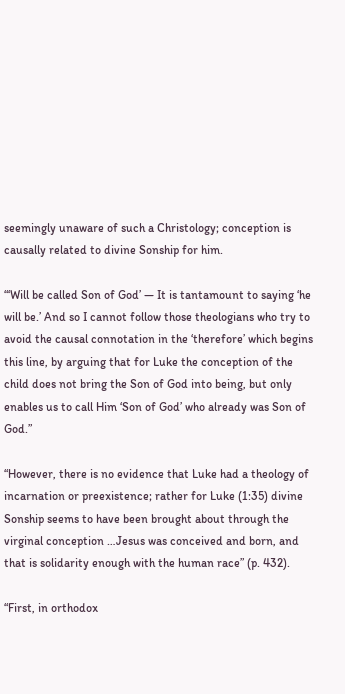seemingly unaware of such a Christology; conception is causally related to divine Sonship for him.

“‘Will be called Son of God’ — It is tantamount to saying ‘he will be.’ And so I cannot follow those theologians who try to avoid the causal connotation in the ‘therefore’ which begins this line, by arguing that for Luke the conception of the child does not bring the Son of God into being, but only enables us to call Him ‘Son of God’ who already was Son of God.”

“However, there is no evidence that Luke had a theology of incarnation or preexistence; rather for Luke (1:35) divine Sonship seems to have been brought about through the virginal conception …Jesus was conceived and born, and that is solidarity enough with the human race” (p. 432).

“First, in orthodox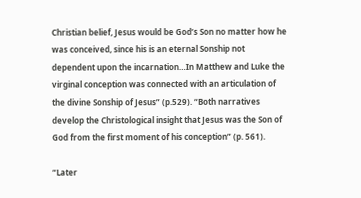Christian belief, Jesus would be God’s Son no matter how he was conceived, since his is an eternal Sonship not dependent upon the incarnation…In Matthew and Luke the virginal conception was connected with an articulation of the divine Sonship of Jesus” (p.529). “Both narratives develop the Christological insight that Jesus was the Son of God from the first moment of his conception” (p. 561).

“Later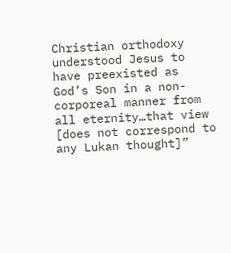Christian orthodoxy understood Jesus to have preexisted as God’s Son in a non-corporeal manner from all eternity…that view [does not correspond to any Lukan thought]”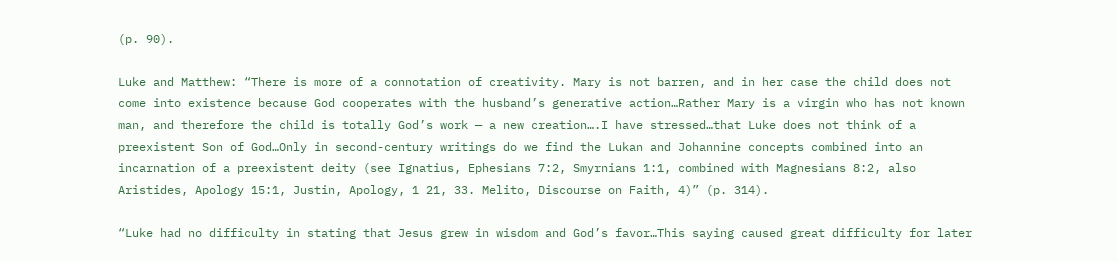(p. 90).

Luke and Matthew: “There is more of a connotation of creativity. Mary is not barren, and in her case the child does not come into existence because God cooperates with the husband’s generative action…Rather Mary is a virgin who has not known man, and therefore the child is totally God’s work — a new creation….I have stressed…that Luke does not think of a preexistent Son of God…Only in second-century writings do we find the Lukan and Johannine concepts combined into an incarnation of a preexistent deity (see Ignatius, Ephesians 7:2, Smyrnians 1:1, combined with Magnesians 8:2, also Aristides, Apology 15:1, Justin, Apology, 1 21, 33. Melito, Discourse on Faith, 4)” (p. 314).

“Luke had no difficulty in stating that Jesus grew in wisdom and God’s favor…This saying caused great difficulty for later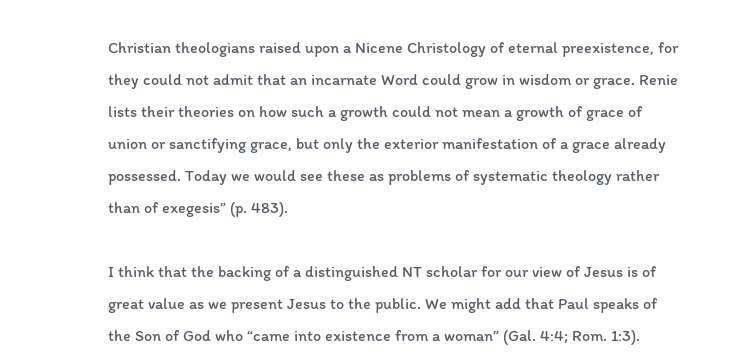Christian theologians raised upon a Nicene Christology of eternal preexistence, for they could not admit that an incarnate Word could grow in wisdom or grace. Renie lists their theories on how such a growth could not mean a growth of grace of union or sanctifying grace, but only the exterior manifestation of a grace already possessed. Today we would see these as problems of systematic theology rather than of exegesis” (p. 483).

I think that the backing of a distinguished NT scholar for our view of Jesus is of great value as we present Jesus to the public. We might add that Paul speaks of the Son of God who “came into existence from a woman” (Gal. 4:4; Rom. 1:3).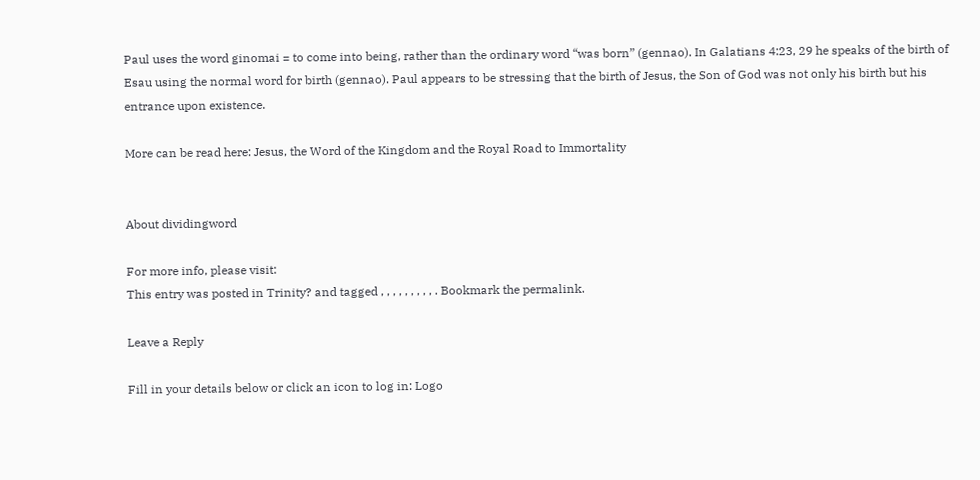Paul uses the word ginomai = to come into being, rather than the ordinary word “was born” (gennao). In Galatians 4:23, 29 he speaks of the birth of Esau using the normal word for birth (gennao). Paul appears to be stressing that the birth of Jesus, the Son of God was not only his birth but his entrance upon existence.

More can be read here: Jesus, the Word of the Kingdom and the Royal Road to Immortality


About dividingword

For more info, please visit:
This entry was posted in Trinity? and tagged , , , , , , , , , . Bookmark the permalink.

Leave a Reply

Fill in your details below or click an icon to log in: Logo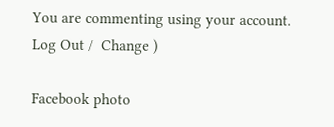You are commenting using your account. Log Out /  Change )

Facebook photo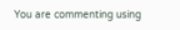You are commenting using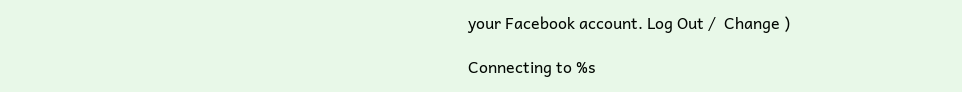your Facebook account. Log Out /  Change )

Connecting to %s